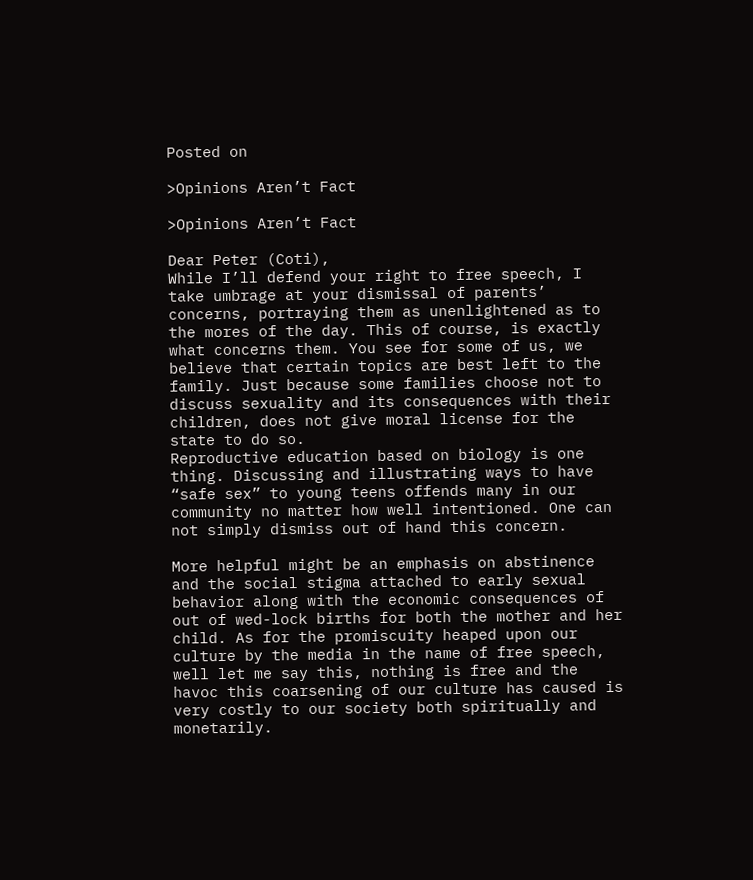Posted on

>Opinions Aren’t Fact

>Opinions Aren’t Fact

Dear Peter (Coti),
While I’ll defend your right to free speech, I take umbrage at your dismissal of parents’ concerns, portraying them as unenlightened as to the mores of the day. This of course, is exactly what concerns them. You see for some of us, we believe that certain topics are best left to the family. Just because some families choose not to discuss sexuality and its consequences with their children, does not give moral license for the state to do so.
Reproductive education based on biology is one thing. Discussing and illustrating ways to have “safe sex” to young teens offends many in our community no matter how well intentioned. One can not simply dismiss out of hand this concern.

More helpful might be an emphasis on abstinence and the social stigma attached to early sexual behavior along with the economic consequences of out of wed-lock births for both the mother and her child. As for the promiscuity heaped upon our culture by the media in the name of free speech, well let me say this, nothing is free and the havoc this coarsening of our culture has caused is very costly to our society both spiritually and monetarily.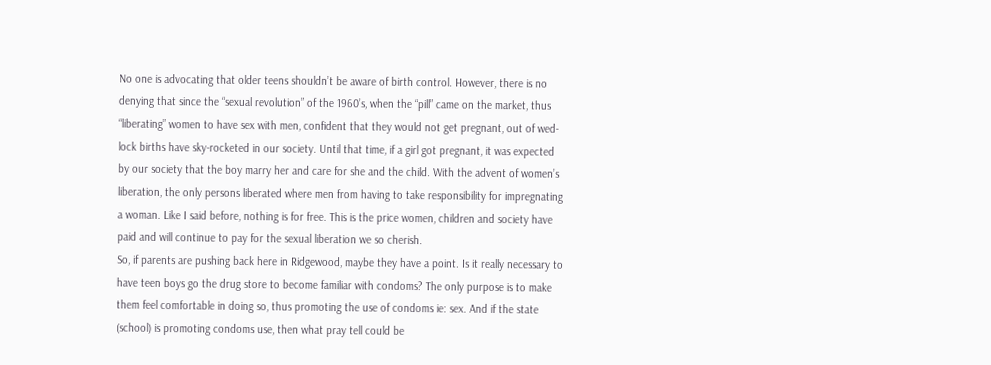No one is advocating that older teens shouldn’t be aware of birth control. However, there is no denying that since the “sexual revolution” of the 1960’s, when the “pill” came on the market, thus “liberating” women to have sex with men, confident that they would not get pregnant, out of wed-lock births have sky-rocketed in our society. Until that time, if a girl got pregnant, it was expected by our society that the boy marry her and care for she and the child. With the advent of women’s liberation, the only persons liberated where men from having to take responsibility for impregnating a woman. Like I said before, nothing is for free. This is the price women, children and society have paid and will continue to pay for the sexual liberation we so cherish.
So, if parents are pushing back here in Ridgewood, maybe they have a point. Is it really necessary to have teen boys go the drug store to become familiar with condoms? The only purpose is to make them feel comfortable in doing so, thus promoting the use of condoms ie: sex. And if the state (school) is promoting condoms use, then what pray tell could be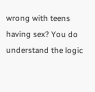wrong with teens having sex? You do understand the logic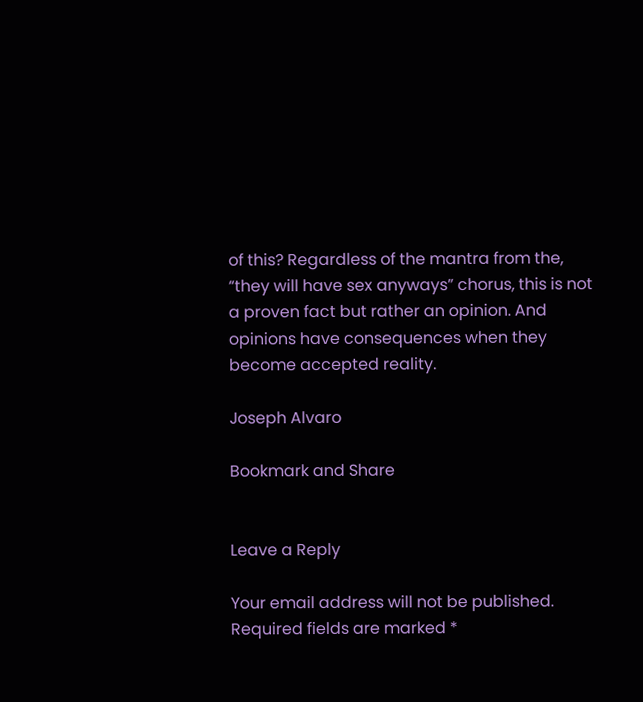of this? Regardless of the mantra from the, “they will have sex anyways” chorus, this is not a proven fact but rather an opinion. And opinions have consequences when they become accepted reality.

Joseph Alvaro

Bookmark and Share


Leave a Reply

Your email address will not be published. Required fields are marked *